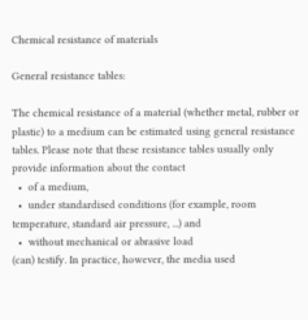Chemical resistance of materials

General resistance tables:

The chemical resistance of a material (whether metal, rubber or plastic) to a medium can be estimated using general resistance tables. Please note that these resistance tables usually only provide information about the contact
  •  of a medium,
  •  under standardised conditions (for example, room temperature, standard air pressure, ...) and
  •  without mechanical or abrasive load
(can) testify. In practice, however, the media used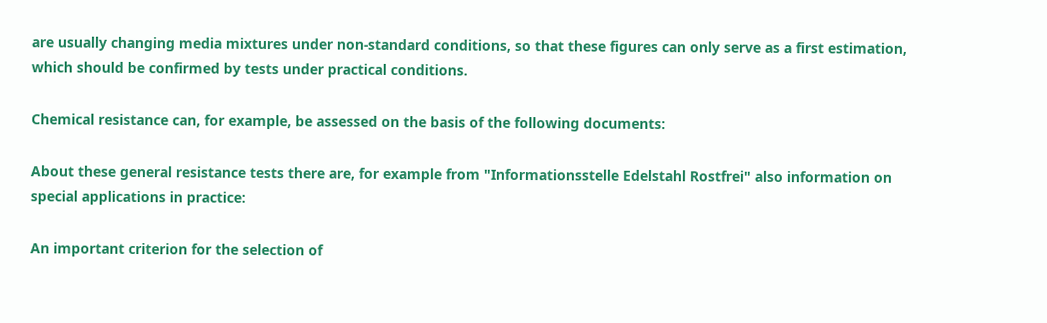are usually changing media mixtures under non-standard conditions, so that these figures can only serve as a first estimation, which should be confirmed by tests under practical conditions.

Chemical resistance can, for example, be assessed on the basis of the following documents:

About these general resistance tests there are, for example from "Informationsstelle Edelstahl Rostfrei" also information on special applications in practice:

An important criterion for the selection of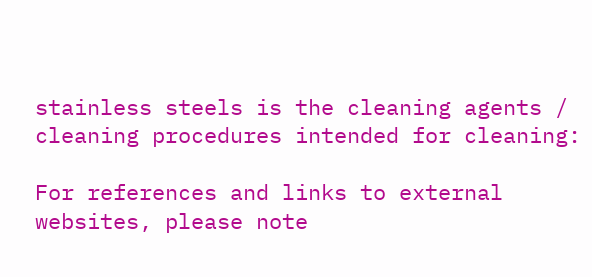stainless steels is the cleaning agents / cleaning procedures intended for cleaning:

For references and links to external websites, please note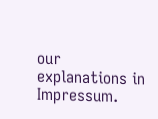our explanations in Impressum.